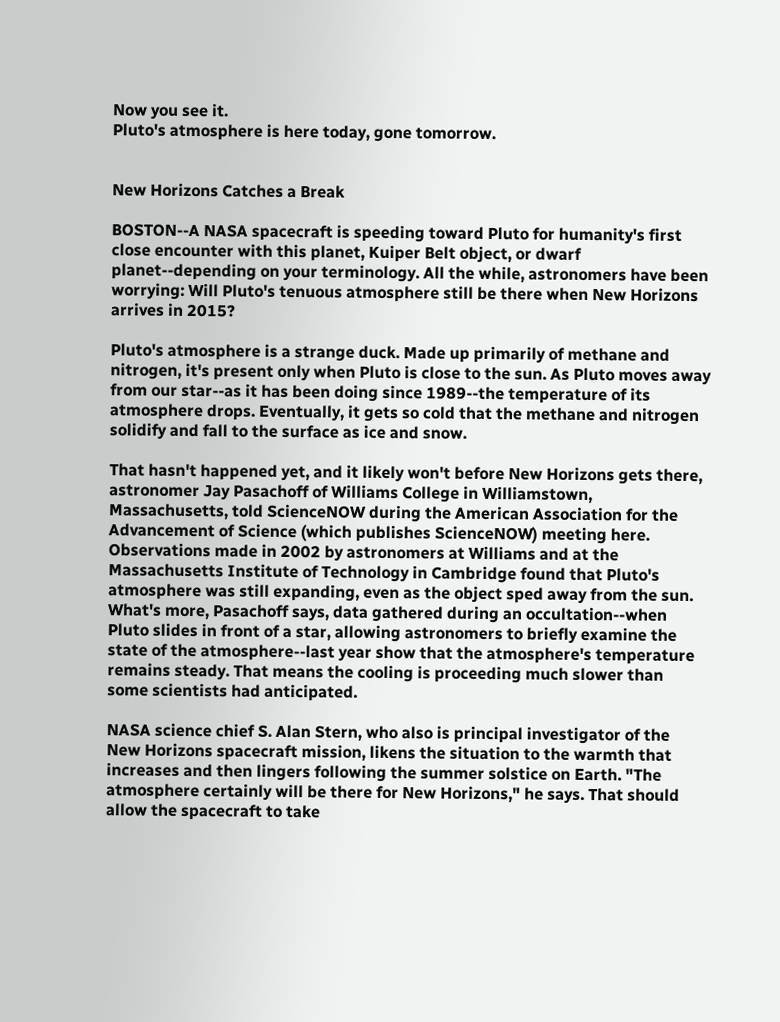Now you see it.
Pluto's atmosphere is here today, gone tomorrow.


New Horizons Catches a Break

BOSTON--A NASA spacecraft is speeding toward Pluto for humanity's first close encounter with this planet, Kuiper Belt object, or dwarf planet--depending on your terminology. All the while, astronomers have been worrying: Will Pluto's tenuous atmosphere still be there when New Horizons arrives in 2015?

Pluto's atmosphere is a strange duck. Made up primarily of methane and nitrogen, it's present only when Pluto is close to the sun. As Pluto moves away from our star--as it has been doing since 1989--the temperature of its atmosphere drops. Eventually, it gets so cold that the methane and nitrogen solidify and fall to the surface as ice and snow.

That hasn't happened yet, and it likely won't before New Horizons gets there, astronomer Jay Pasachoff of Williams College in Williamstown, Massachusetts, told ScienceNOW during the American Association for the Advancement of Science (which publishes ScienceNOW) meeting here. Observations made in 2002 by astronomers at Williams and at the Massachusetts Institute of Technology in Cambridge found that Pluto's atmosphere was still expanding, even as the object sped away from the sun. What's more, Pasachoff says, data gathered during an occultation--when Pluto slides in front of a star, allowing astronomers to briefly examine the state of the atmosphere--last year show that the atmosphere's temperature remains steady. That means the cooling is proceeding much slower than some scientists had anticipated.

NASA science chief S. Alan Stern, who also is principal investigator of the New Horizons spacecraft mission, likens the situation to the warmth that increases and then lingers following the summer solstice on Earth. "The atmosphere certainly will be there for New Horizons," he says. That should allow the spacecraft to take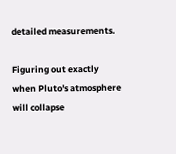detailed measurements.

Figuring out exactly when Pluto's atmosphere will collapse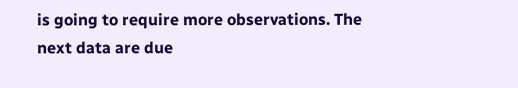is going to require more observations. The next data are due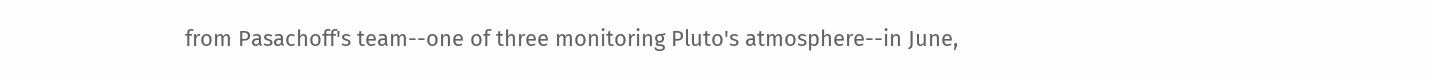from Pasachoff's team--one of three monitoring Pluto's atmosphere--in June,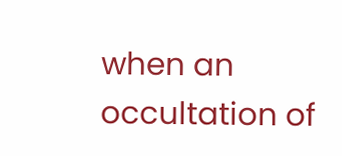when an occultation of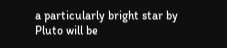a particularly bright star by Pluto will be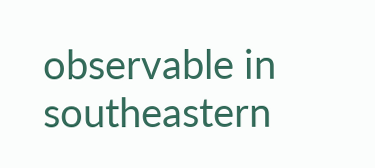observable in southeastern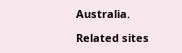Australia.

Related sites